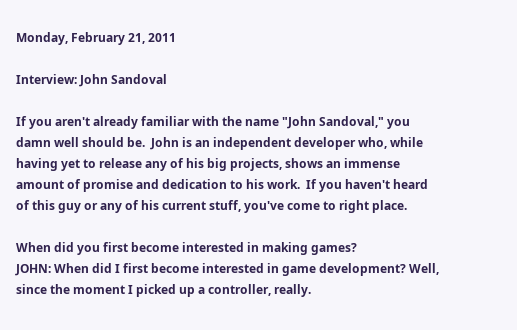Monday, February 21, 2011

Interview: John Sandoval

If you aren't already familiar with the name "John Sandoval," you damn well should be.  John is an independent developer who, while having yet to release any of his big projects, shows an immense amount of promise and dedication to his work.  If you haven't heard of this guy or any of his current stuff, you've come to right place.

When did you first become interested in making games?
JOHN: When did I first become interested in game development? Well, since the moment I picked up a controller, really.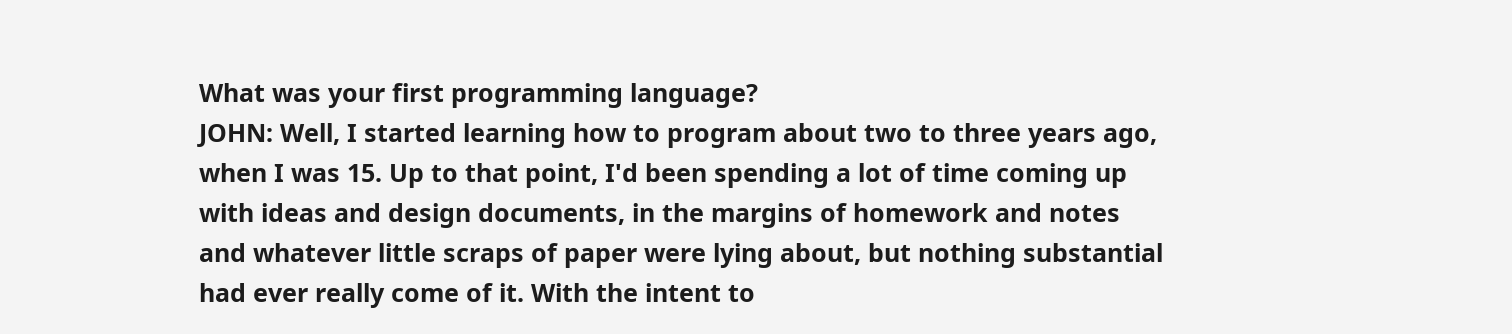What was your first programming language?
JOHN: Well, I started learning how to program about two to three years ago, when I was 15. Up to that point, I'd been spending a lot of time coming up with ideas and design documents, in the margins of homework and notes and whatever little scraps of paper were lying about, but nothing substantial had ever really come of it. With the intent to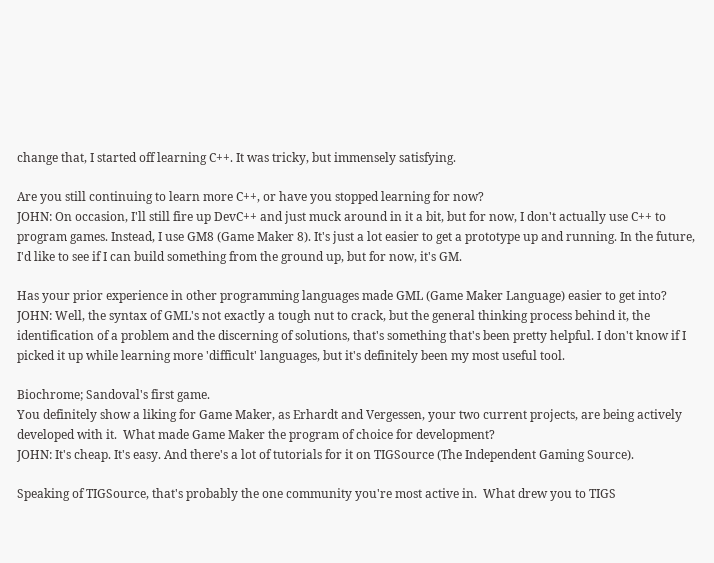change that, I started off learning C++. It was tricky, but immensely satisfying.

Are you still continuing to learn more C++, or have you stopped learning for now?
JOHN: On occasion, I'll still fire up DevC++ and just muck around in it a bit, but for now, I don't actually use C++ to program games. Instead, I use GM8 (Game Maker 8). It's just a lot easier to get a prototype up and running. In the future, I'd like to see if I can build something from the ground up, but for now, it's GM.

Has your prior experience in other programming languages made GML (Game Maker Language) easier to get into?
JOHN: Well, the syntax of GML's not exactly a tough nut to crack, but the general thinking process behind it, the identification of a problem and the discerning of solutions, that's something that's been pretty helpful. I don't know if I picked it up while learning more 'difficult' languages, but it's definitely been my most useful tool.

Biochrome; Sandoval's first game.
You definitely show a liking for Game Maker, as Erhardt and Vergessen, your two current projects, are being actively developed with it.  What made Game Maker the program of choice for development?
JOHN: It's cheap. It's easy. And there's a lot of tutorials for it on TIGSource (The Independent Gaming Source).

Speaking of TIGSource, that's probably the one community you're most active in.  What drew you to TIGS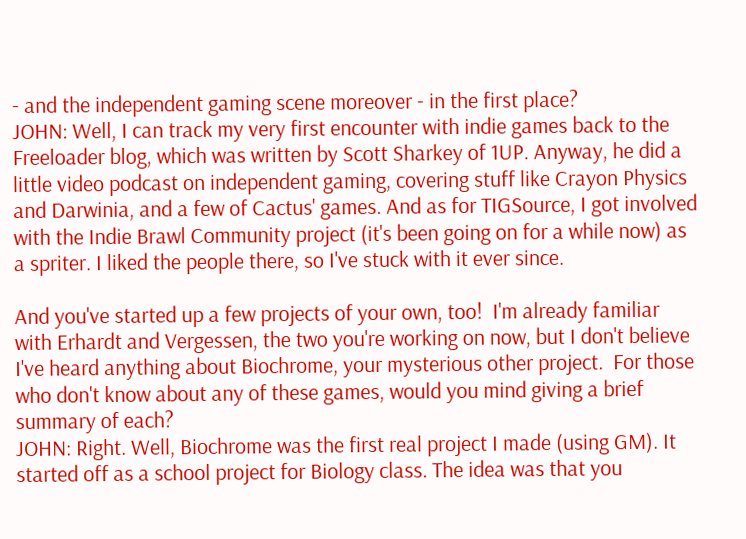- and the independent gaming scene moreover - in the first place?
JOHN: Well, I can track my very first encounter with indie games back to the Freeloader blog, which was written by Scott Sharkey of 1UP. Anyway, he did a little video podcast on independent gaming, covering stuff like Crayon Physics and Darwinia, and a few of Cactus' games. And as for TIGSource, I got involved with the Indie Brawl Community project (it's been going on for a while now) as a spriter. I liked the people there, so I've stuck with it ever since.

And you've started up a few projects of your own, too!  I'm already familiar with Erhardt and Vergessen, the two you're working on now, but I don't believe I've heard anything about Biochrome, your mysterious other project.  For those who don't know about any of these games, would you mind giving a brief summary of each?
JOHN: Right. Well, Biochrome was the first real project I made (using GM). It started off as a school project for Biology class. The idea was that you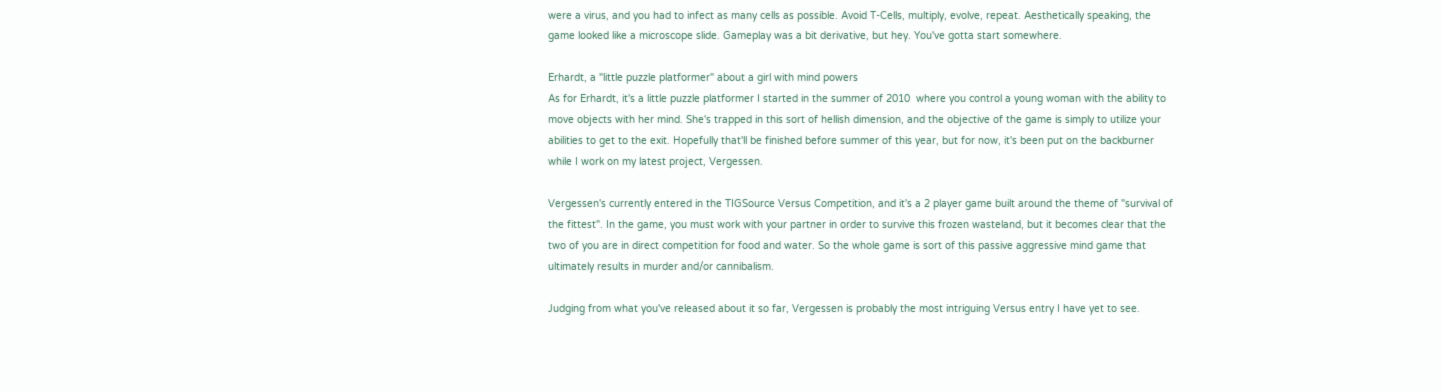were a virus, and you had to infect as many cells as possible. Avoid T-Cells, multiply, evolve, repeat. Aesthetically speaking, the game looked like a microscope slide. Gameplay was a bit derivative, but hey. You've gotta start somewhere.

Erhardt, a "little puzzle platformer" about a girl with mind powers
As for Erhardt, it's a little puzzle platformer I started in the summer of 2010  where you control a young woman with the ability to move objects with her mind. She's trapped in this sort of hellish dimension, and the objective of the game is simply to utilize your abilities to get to the exit. Hopefully that'll be finished before summer of this year, but for now, it's been put on the backburner while I work on my latest project, Vergessen.

Vergessen's currently entered in the TIGSource Versus Competition, and it's a 2 player game built around the theme of "survival of the fittest". In the game, you must work with your partner in order to survive this frozen wasteland, but it becomes clear that the two of you are in direct competition for food and water. So the whole game is sort of this passive aggressive mind game that ultimately results in murder and/or cannibalism.

Judging from what you've released about it so far, Vergessen is probably the most intriguing Versus entry I have yet to see.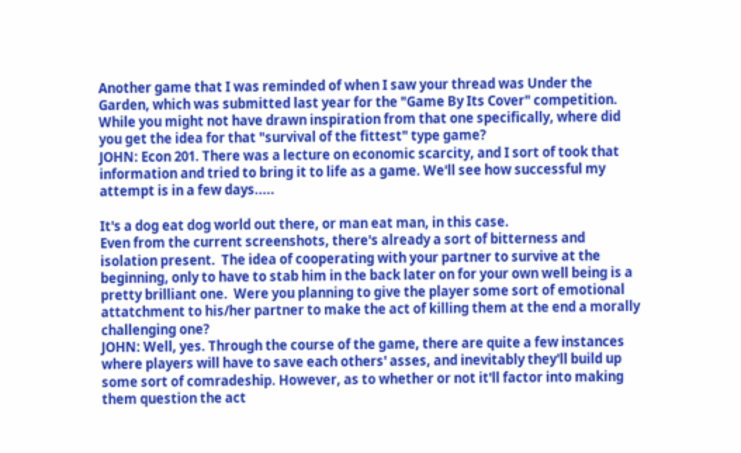Another game that I was reminded of when I saw your thread was Under the Garden, which was submitted last year for the "Game By Its Cover" competition.  While you might not have drawn inspiration from that one specifically, where did you get the idea for that "survival of the fittest" type game?
JOHN: Econ 201. There was a lecture on economic scarcity, and I sort of took that information and tried to bring it to life as a game. We'll see how successful my attempt is in a few days.....

It's a dog eat dog world out there, or man eat man, in this case.
Even from the current screenshots, there's already a sort of bitterness and isolation present.  The idea of cooperating with your partner to survive at the beginning, only to have to stab him in the back later on for your own well being is a pretty brilliant one.  Were you planning to give the player some sort of emotional attatchment to his/her partner to make the act of killing them at the end a morally challenging one?
JOHN: Well, yes. Through the course of the game, there are quite a few instances where players will have to save each others' asses, and inevitably they'll build up some sort of comradeship. However, as to whether or not it'll factor into making them question the act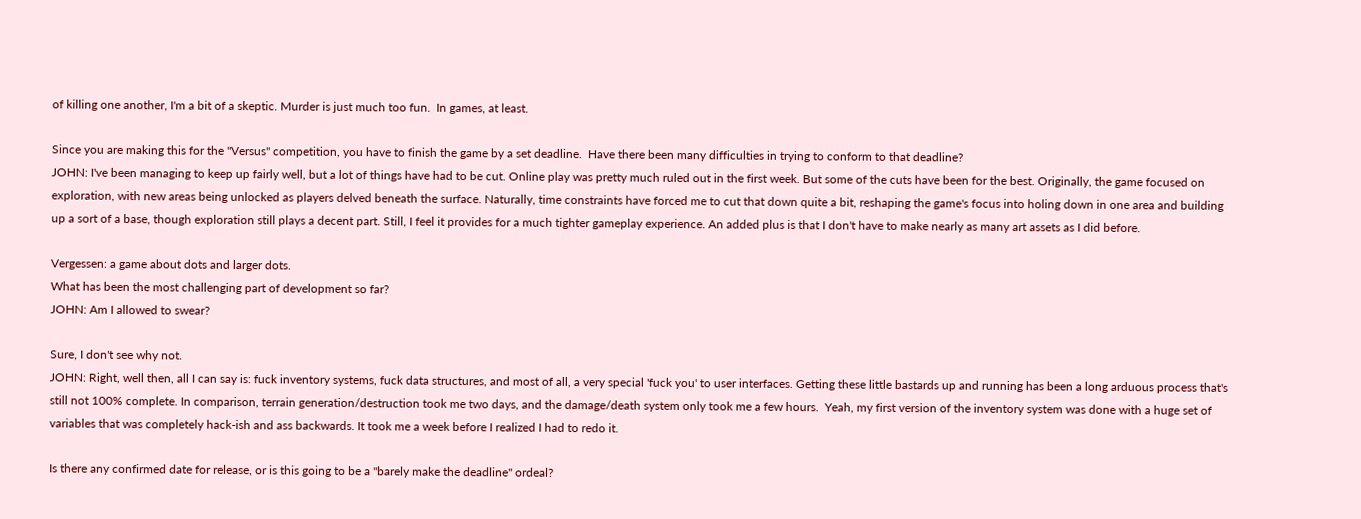of killing one another, I'm a bit of a skeptic. Murder is just much too fun.  In games, at least.

Since you are making this for the "Versus" competition, you have to finish the game by a set deadline.  Have there been many difficulties in trying to conform to that deadline?
JOHN: I've been managing to keep up fairly well, but a lot of things have had to be cut. Online play was pretty much ruled out in the first week. But some of the cuts have been for the best. Originally, the game focused on exploration, with new areas being unlocked as players delved beneath the surface. Naturally, time constraints have forced me to cut that down quite a bit, reshaping the game's focus into holing down in one area and building up a sort of a base, though exploration still plays a decent part. Still, I feel it provides for a much tighter gameplay experience. An added plus is that I don't have to make nearly as many art assets as I did before.

Vergessen: a game about dots and larger dots.
What has been the most challenging part of development so far?
JOHN: Am I allowed to swear?

Sure, I don't see why not.
JOHN: Right, well then, all I can say is: fuck inventory systems, fuck data structures, and most of all, a very special 'fuck you' to user interfaces. Getting these little bastards up and running has been a long arduous process that's still not 100% complete. In comparison, terrain generation/destruction took me two days, and the damage/death system only took me a few hours.  Yeah, my first version of the inventory system was done with a huge set of variables that was completely hack-ish and ass backwards. It took me a week before I realized I had to redo it.

Is there any confirmed date for release, or is this going to be a "barely make the deadline" ordeal?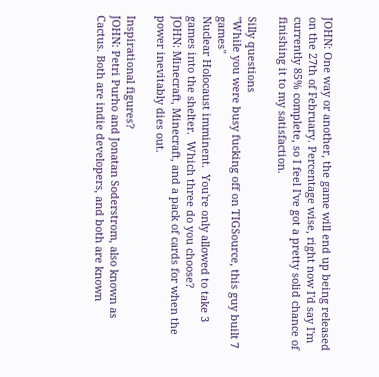JOHN: One way or another, the game will end up being released on the 27th of February. Percentage wise, right now I'd say I'm currently 85% complete, so I feel I've got a pretty solid chance of finishing it to my satisfaction.

Silly questions
"While you were busy fucking off on TIGSource, this guy built 7 games"
Nuclear Holocaust imminent.  You're only allowed to take 3 games into the shelter.  Which three do you choose?
JOHN: Minecraft, Minecraft, and a pack of cards for when the power inevitably dies out.

Inspirational figures?
JOHN: Petri Purho and Jonatan Soderstrom, also known as Cactus. Both are indie developers, and both are known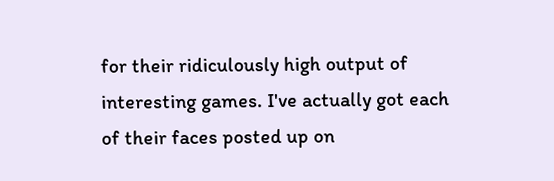for their ridiculously high output of interesting games. I've actually got each of their faces posted up on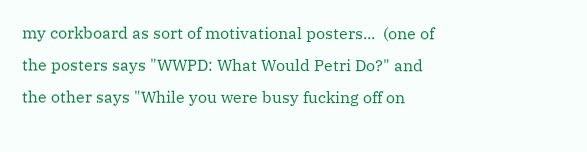my corkboard as sort of motivational posters...  (one of the posters says "WWPD: What Would Petri Do?" and the other says "While you were busy fucking off on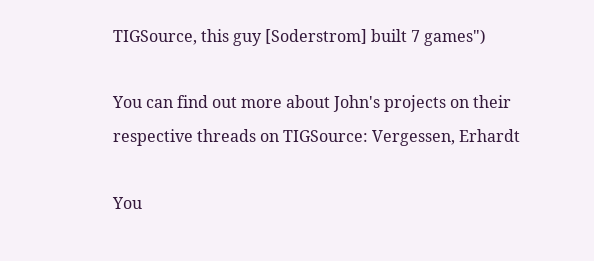TIGSource, this guy [Soderstrom] built 7 games")

You can find out more about John's projects on their respective threads on TIGSource: Vergessen, Erhardt

You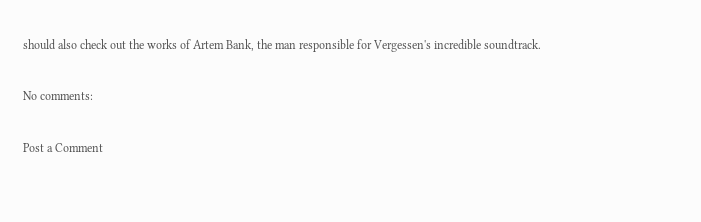should also check out the works of Artem Bank, the man responsible for Vergessen's incredible soundtrack.

No comments:

Post a Comment